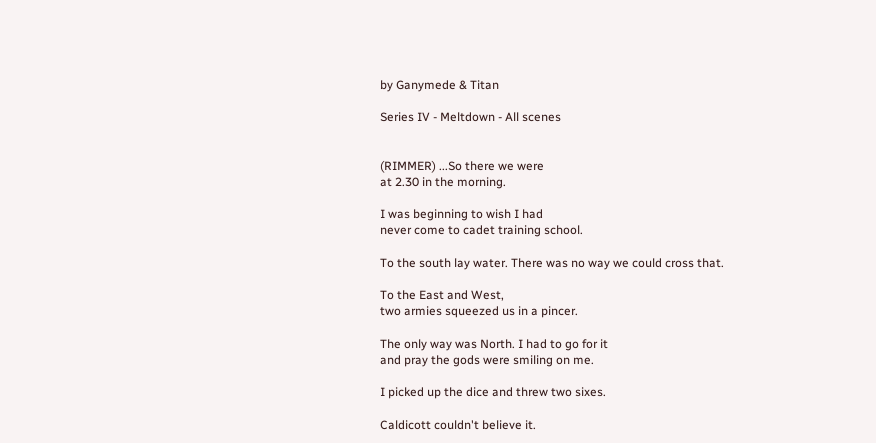by Ganymede & Titan

Series IV - Meltdown - All scenes


(RIMMER) ...So there we were
at 2.30 in the morning.

I was beginning to wish I had
never come to cadet training school.

To the south lay water. There was no way we could cross that.

To the East and West,
two armies squeezed us in a pincer.

The only way was North. I had to go for it
and pray the gods were smiling on me.

I picked up the dice and threw two sixes.

Caldicott couldn't believe it.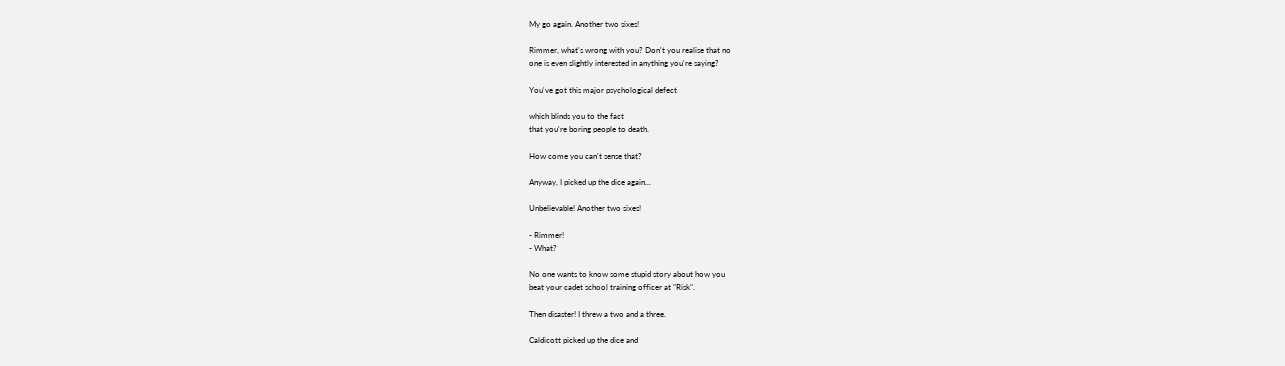My go again. Another two sixes!

Rimmer, what's wrong with you? Don't you realise that no
one is even slightly interested in anything you're saying?

You've got this major psychological defect

which blinds you to the fact
that you're boring people to death.

How come you can't sense that?

Anyway, I picked up the dice again...

Unbelievable! Another two sixes!

- Rimmer!
- What?

No one wants to know some stupid story about how you
beat your cadet school training officer at "Risk".

Then disaster! I threw a two and a three.

Caldicott picked up the dice and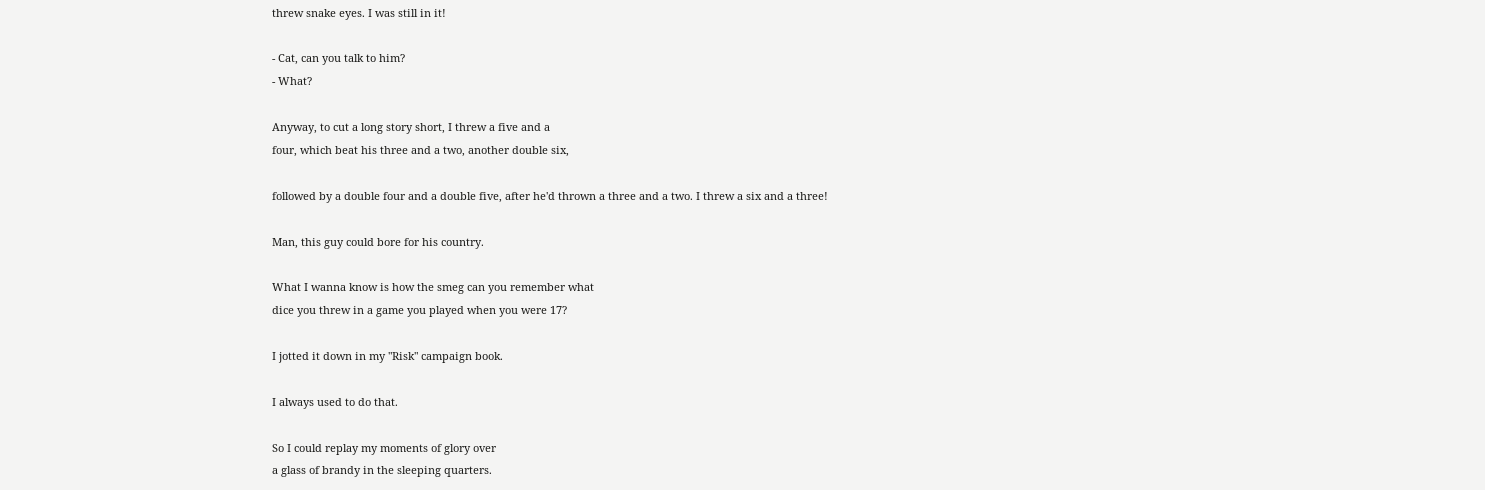threw snake eyes. I was still in it!

- Cat, can you talk to him?
- What?

Anyway, to cut a long story short, I threw a five and a
four, which beat his three and a two, another double six,

followed by a double four and a double five, after he'd thrown a three and a two. I threw a six and a three!

Man, this guy could bore for his country.

What I wanna know is how the smeg can you remember what
dice you threw in a game you played when you were 17?

I jotted it down in my "Risk" campaign book.

I always used to do that.

So I could replay my moments of glory over
a glass of brandy in the sleeping quarters.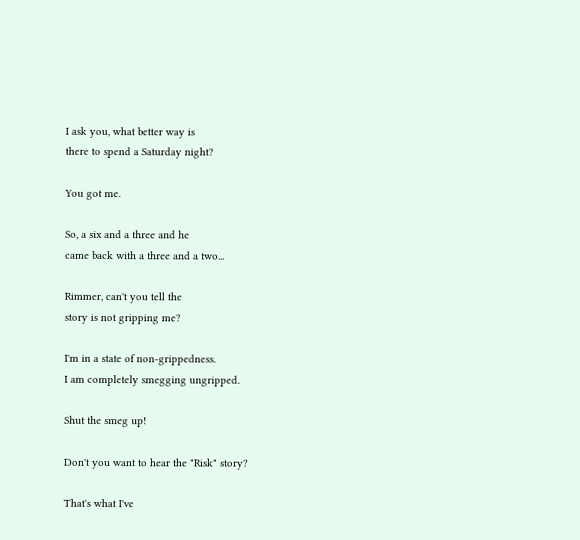I ask you, what better way is
there to spend a Saturday night?

You got me.

So, a six and a three and he
came back with a three and a two...

Rimmer, can't you tell the
story is not gripping me?

I'm in a state of non-grippedness.
I am completely smegging ungripped.

Shut the smeg up!

Don't you want to hear the "Risk" story?

That's what I've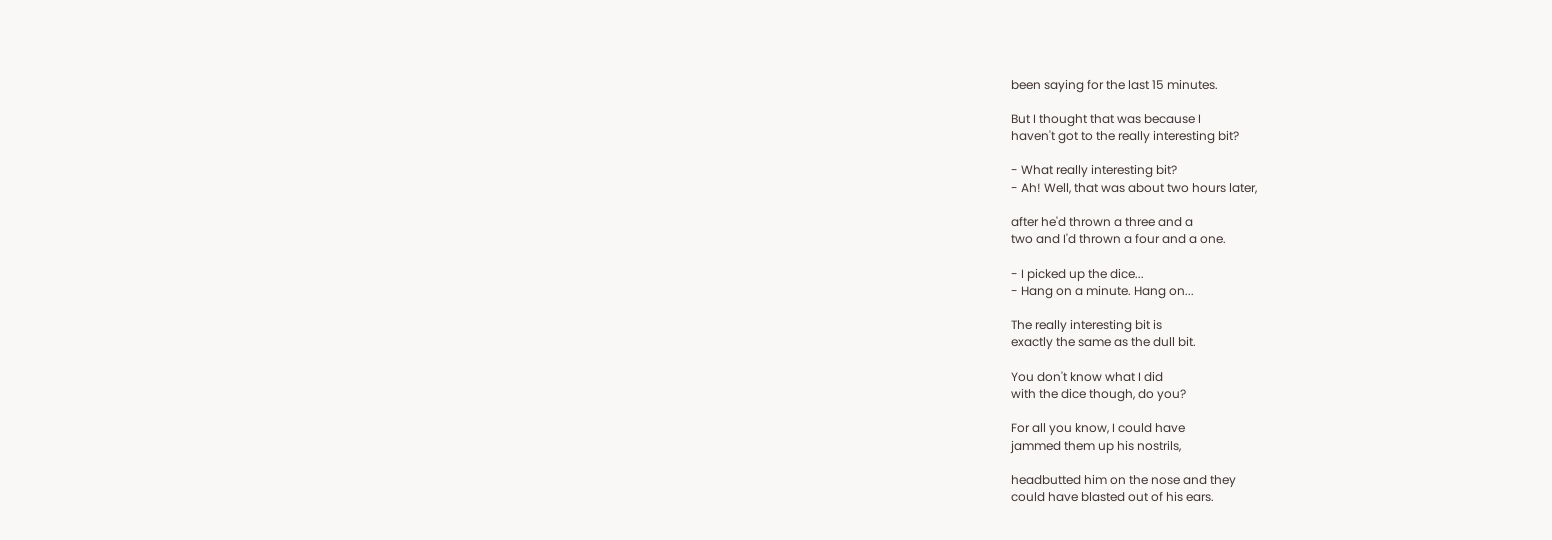been saying for the last 15 minutes.

But I thought that was because I
haven't got to the really interesting bit?

- What really interesting bit?
- Ah! Well, that was about two hours later,

after he'd thrown a three and a
two and I'd thrown a four and a one.

- I picked up the dice...
- Hang on a minute. Hang on...

The really interesting bit is
exactly the same as the dull bit.

You don't know what I did
with the dice though, do you?

For all you know, I could have
jammed them up his nostrils,

headbutted him on the nose and they
could have blasted out of his ears.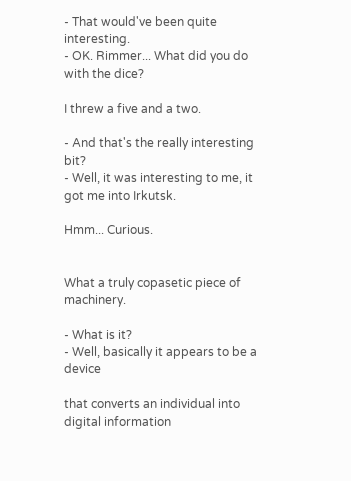- That would've been quite interesting.
- OK. Rimmer... What did you do with the dice?

I threw a five and a two.

- And that's the really interesting bit?
- Well, it was interesting to me, it got me into Irkutsk.

Hmm... Curious.


What a truly copasetic piece of machinery.

- What is it?
- Well, basically it appears to be a device

that converts an individual into digital information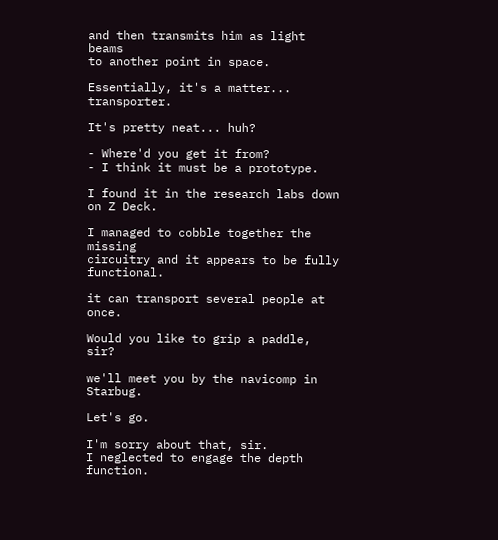and then transmits him as light beams
to another point in space.

Essentially, it's a matter... transporter.

It's pretty neat... huh?

- Where'd you get it from?
- I think it must be a prototype.

I found it in the research labs down on Z Deck.

I managed to cobble together the missing
circuitry and it appears to be fully functional.

it can transport several people at once.

Would you like to grip a paddle, sir?

we'll meet you by the navicomp in Starbug.

Let's go.

I'm sorry about that, sir.
I neglected to engage the depth function.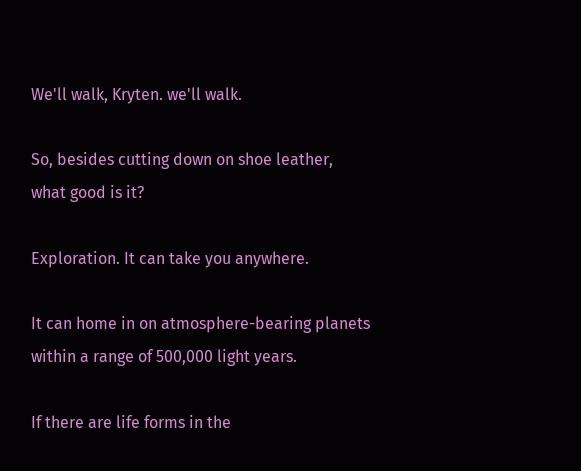We'll walk, Kryten. we'll walk.

So, besides cutting down on shoe leather,
what good is it?

Exploration. It can take you anywhere.

It can home in on atmosphere-bearing planets
within a range of 500,000 light years.

If there are life forms in the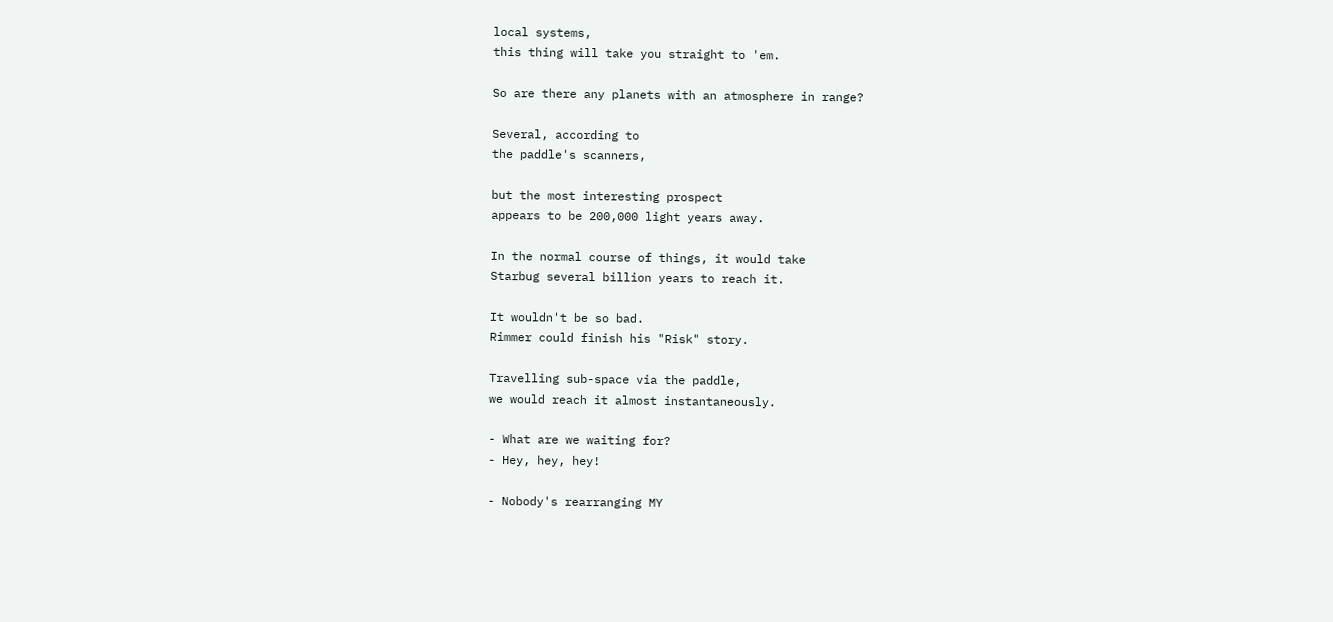local systems,
this thing will take you straight to 'em.

So are there any planets with an atmosphere in range?

Several, according to
the paddle's scanners,

but the most interesting prospect
appears to be 200,000 light years away.

In the normal course of things, it would take
Starbug several billion years to reach it.

It wouldn't be so bad.
Rimmer could finish his "Risk" story.

Travelling sub-space via the paddle,
we would reach it almost instantaneously.

- What are we waiting for?
- Hey, hey, hey!

- Nobody's rearranging MY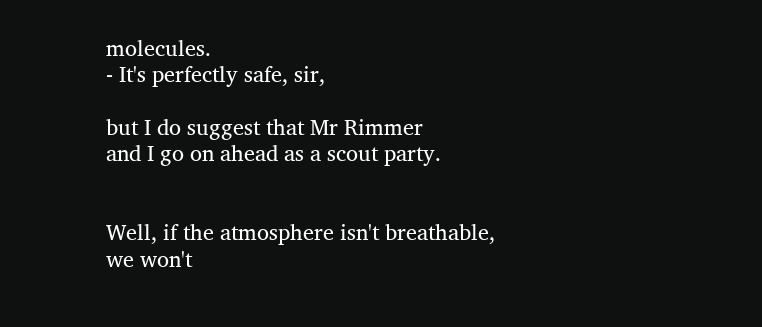molecules.
- It's perfectly safe, sir,

but I do suggest that Mr Rimmer
and I go on ahead as a scout party.


Well, if the atmosphere isn't breathable,
we won't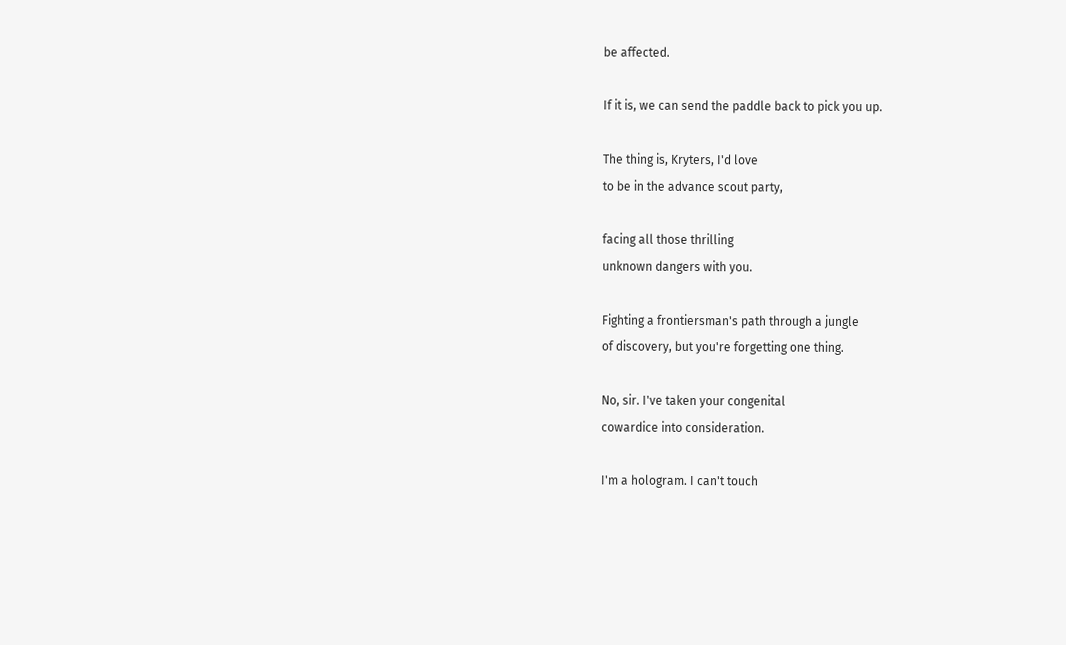be affected.

If it is, we can send the paddle back to pick you up.

The thing is, Kryters, I'd love
to be in the advance scout party,

facing all those thrilling
unknown dangers with you.

Fighting a frontiersman's path through a jungle
of discovery, but you're forgetting one thing.

No, sir. I've taken your congenital
cowardice into consideration.

I'm a hologram. I can't touch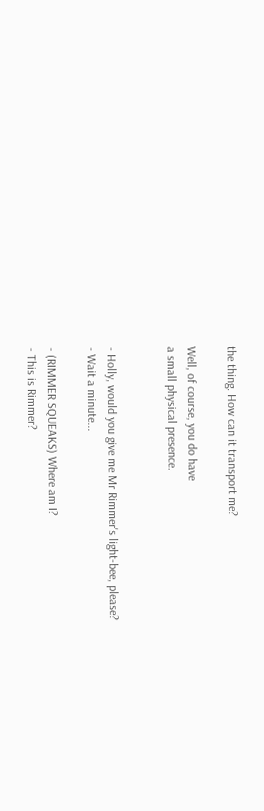the thing. How can it transport me?

Well, of course, you do have
a small physical presence.


- Holly, would you give me Mr Rimmer's light-bee, please?
- Wait a minute...

- (RIMMER SQUEAKS) Where am I?
- This is Rimmer?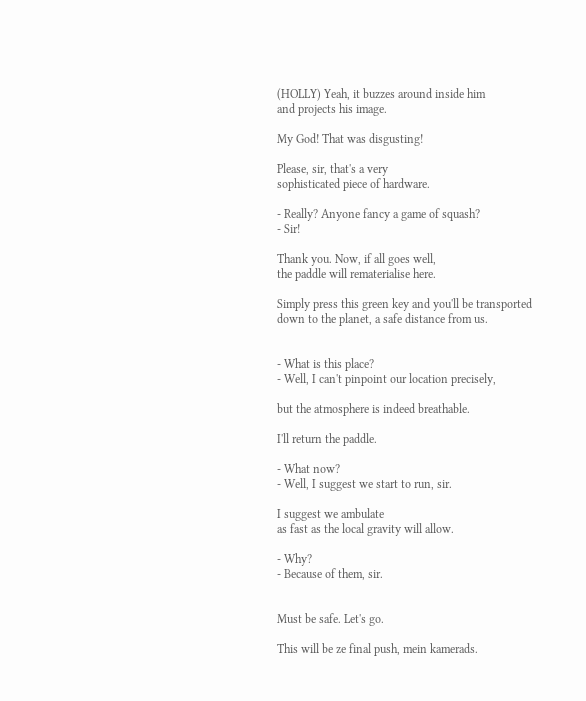(HOLLY) Yeah, it buzzes around inside him
and projects his image.

My God! That was disgusting!

Please, sir, that's a very
sophisticated piece of hardware.

- Really? Anyone fancy a game of squash?
- Sir!

Thank you. Now, if all goes well,
the paddle will rematerialise here.

Simply press this green key and you'll be transported
down to the planet, a safe distance from us.


- What is this place?
- Well, I can't pinpoint our location precisely,

but the atmosphere is indeed breathable.

I'll return the paddle.

- What now?
- Well, I suggest we start to run, sir.

I suggest we ambulate
as fast as the local gravity will allow.

- Why?
- Because of them, sir.


Must be safe. Let's go.

This will be ze final push, mein kamerads.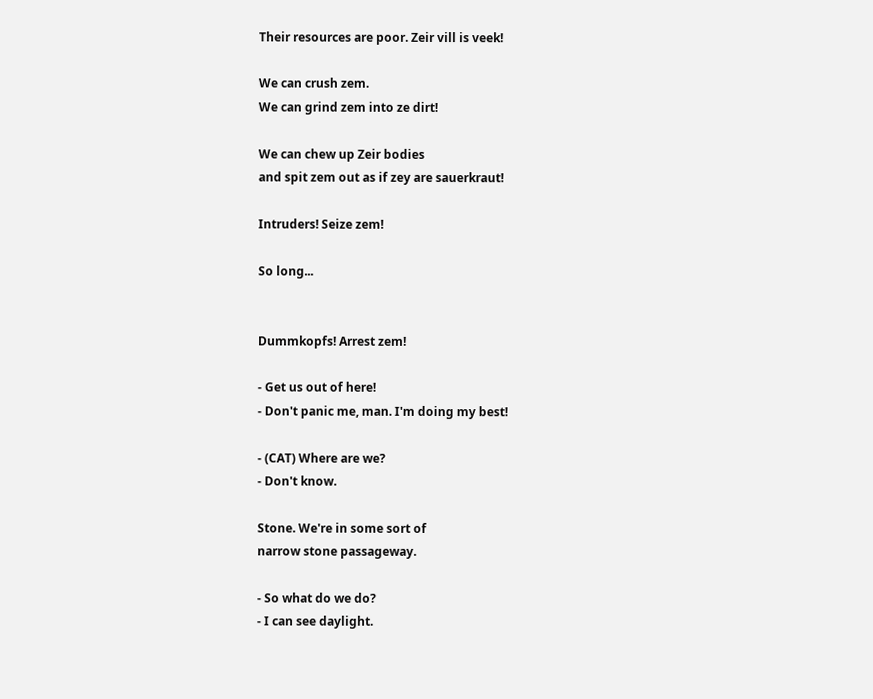Their resources are poor. Zeir vill is veek!

We can crush zem.
We can grind zem into ze dirt!

We can chew up Zeir bodies
and spit zem out as if zey are sauerkraut!

Intruders! Seize zem!

So long...


Dummkopfs! Arrest zem!

- Get us out of here!
- Don't panic me, man. I'm doing my best!

- (CAT) Where are we?
- Don't know.

Stone. We're in some sort of
narrow stone passageway.

- So what do we do?
- I can see daylight.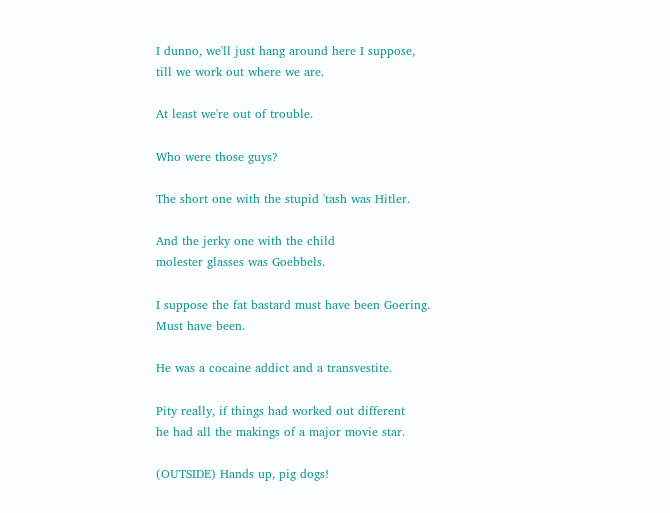I dunno, we'll just hang around here I suppose,
till we work out where we are.

At least we're out of trouble.

Who were those guys?

The short one with the stupid 'tash was Hitler.

And the jerky one with the child
molester glasses was Goebbels.

I suppose the fat bastard must have been Goering.
Must have been.

He was a cocaine addict and a transvestite.

Pity really, if things had worked out different
he had all the makings of a major movie star.

(OUTSIDE) Hands up, pig dogs!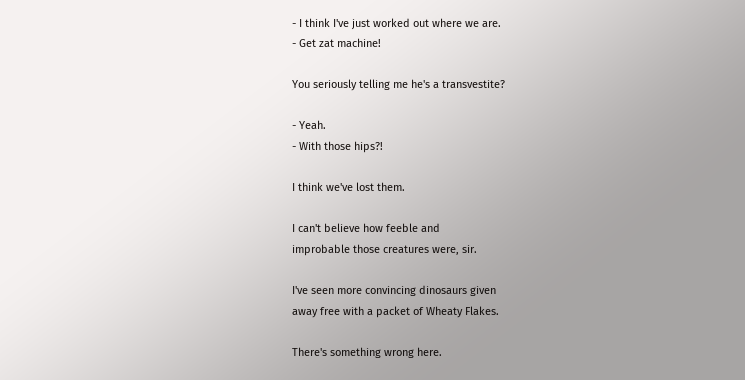- I think I've just worked out where we are.
- Get zat machine!

You seriously telling me he's a transvestite?

- Yeah.
- With those hips?!

I think we've lost them.

I can't believe how feeble and
improbable those creatures were, sir.

I've seen more convincing dinosaurs given
away free with a packet of Wheaty Flakes.

There's something wrong here.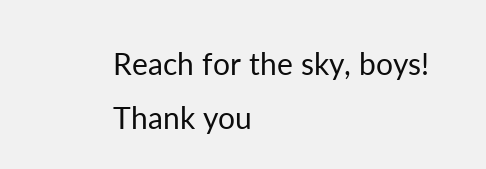Reach for the sky, boys!
Thank you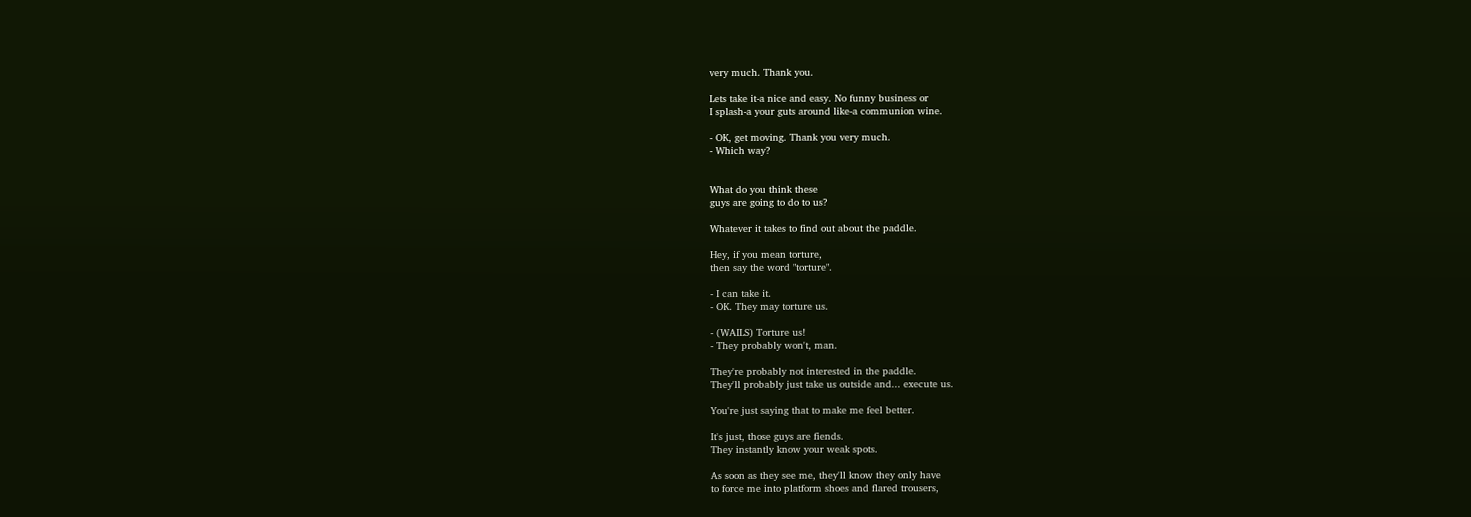very much. Thank you.

Lets take it-a nice and easy. No funny business or
I splash-a your guts around like-a communion wine.

- OK, get moving. Thank you very much.
- Which way?


What do you think these
guys are going to do to us?

Whatever it takes to find out about the paddle.

Hey, if you mean torture,
then say the word "torture".

- I can take it.
- OK. They may torture us.

- (WAILS) Torture us!
- They probably won't, man.

They're probably not interested in the paddle.
They'll probably just take us outside and... execute us.

You're just saying that to make me feel better.

It's just, those guys are fiends.
They instantly know your weak spots.

As soon as they see me, they'll know they only have
to force me into platform shoes and flared trousers,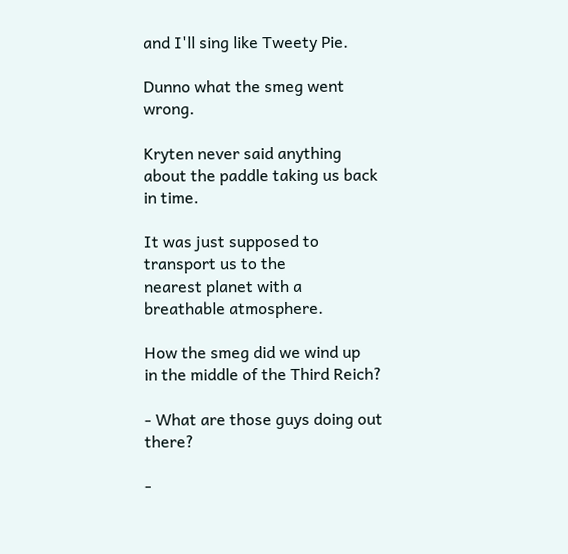and I'll sing like Tweety Pie.

Dunno what the smeg went wrong.

Kryten never said anything about the paddle taking us back in time.

It was just supposed to transport us to the
nearest planet with a breathable atmosphere.

How the smeg did we wind up
in the middle of the Third Reich?

- What are those guys doing out there?

-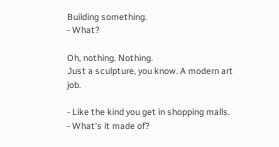Building something.
- What?

Oh, nothing. Nothing.
Just a sculpture, you know. A modern art job.

- Like the kind you get in shopping malls.
- What's it made of?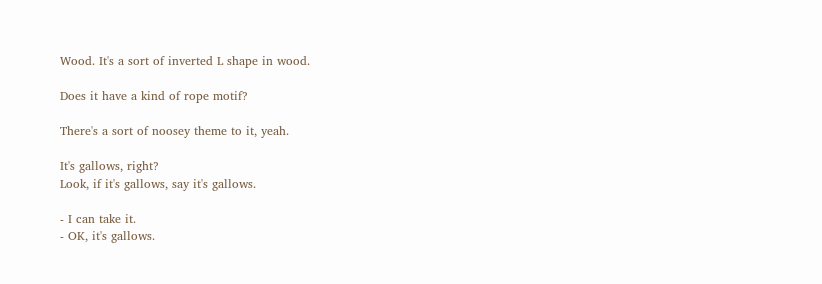Wood. It's a sort of inverted L shape in wood.

Does it have a kind of rope motif?

There's a sort of noosey theme to it, yeah.

It's gallows, right?
Look, if it's gallows, say it's gallows.

- I can take it.
- OK, it's gallows.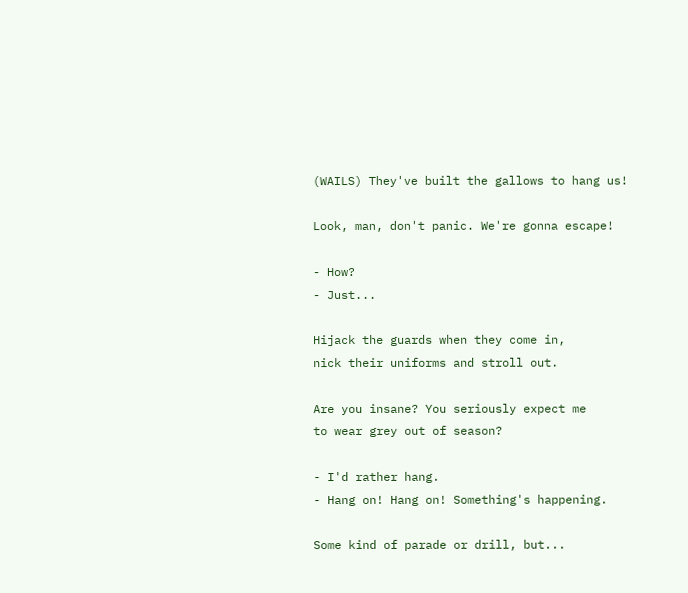(WAILS) They've built the gallows to hang us!

Look, man, don't panic. We're gonna escape!

- How?
- Just...

Hijack the guards when they come in,
nick their uniforms and stroll out.

Are you insane? You seriously expect me
to wear grey out of season?

- I'd rather hang.
- Hang on! Hang on! Something's happening.

Some kind of parade or drill, but...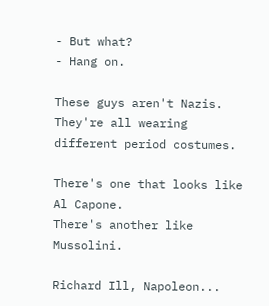- But what?
- Hang on.

These guys aren't Nazis.
They're all wearing different period costumes.

There's one that looks like Al Capone.
There's another like Mussolini.

Richard Ill, Napoleon...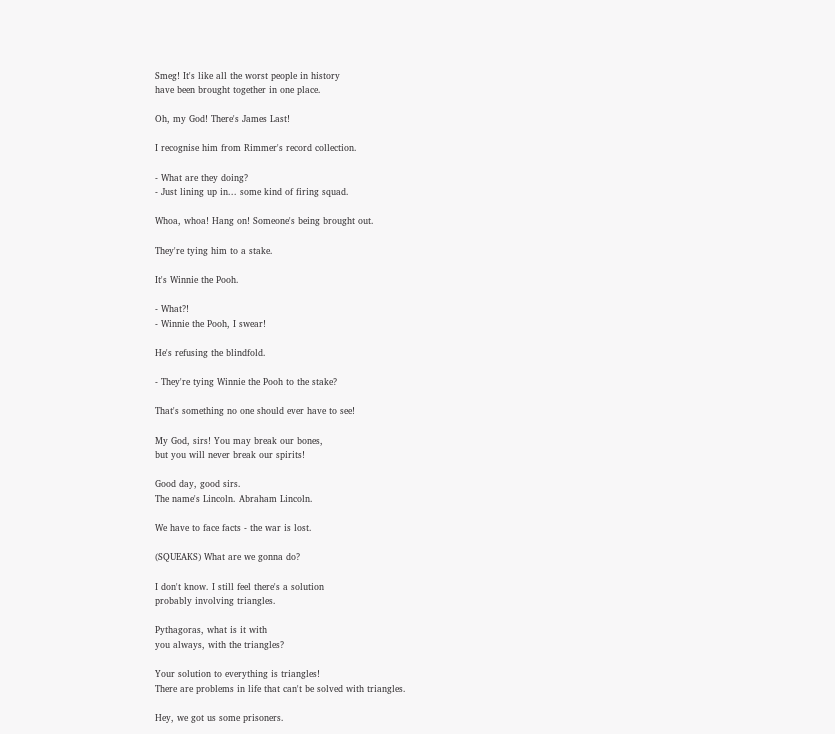Smeg! It's like all the worst people in history
have been brought together in one place.

Oh, my God! There's James Last!

I recognise him from Rimmer's record collection.

- What are they doing?
- Just lining up in... some kind of firing squad.

Whoa, whoa! Hang on! Someone's being brought out.

They're tying him to a stake.

It's Winnie the Pooh.

- What?!
- Winnie the Pooh, I swear!

He's refusing the blindfold.

- They're tying Winnie the Pooh to the stake?

That's something no one should ever have to see!

My God, sirs! You may break our bones,
but you will never break our spirits!

Good day, good sirs.
The name's Lincoln. Abraham Lincoln.

We have to face facts - the war is lost.

(SQUEAKS) What are we gonna do?

I don't know. I still feel there's a solution
probably involving triangles.

Pythagoras, what is it with
you always, with the triangles?

Your solution to everything is triangles!
There are problems in life that can't be solved with triangles.

Hey, we got us some prisoners.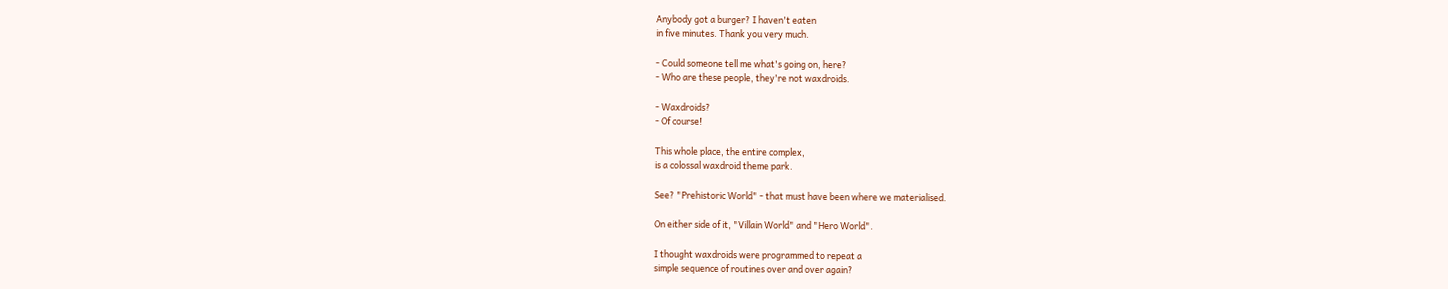Anybody got a burger? I haven't eaten
in five minutes. Thank you very much.

- Could someone tell me what's going on, here?
- Who are these people, they're not waxdroids.

- Waxdroids?
- Of course!

This whole place, the entire complex,
is a colossal waxdroid theme park.

See? "Prehistoric World" - that must have been where we materialised.

On either side of it, "Villain World" and "Hero World".

I thought waxdroids were programmed to repeat a
simple sequence of routines over and over again?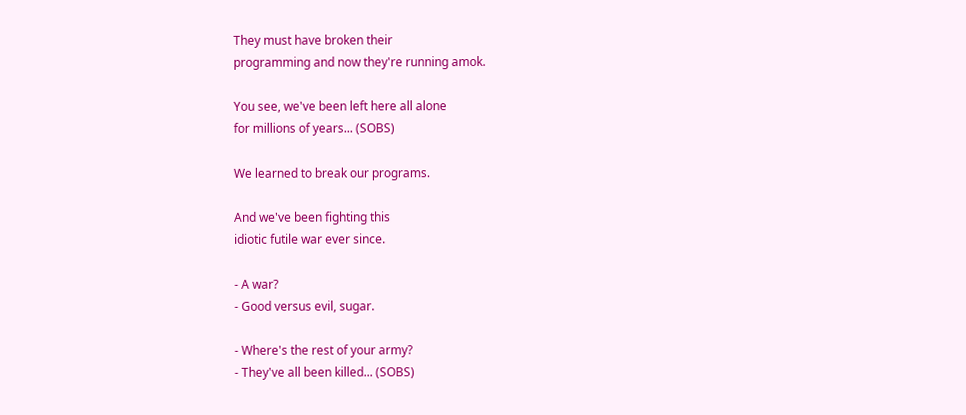They must have broken their
programming and now they're running amok.

You see, we've been left here all alone
for millions of years... (SOBS)

We learned to break our programs.

And we've been fighting this
idiotic futile war ever since.

- A war?
- Good versus evil, sugar.

- Where's the rest of your army?
- They've all been killed... (SOBS)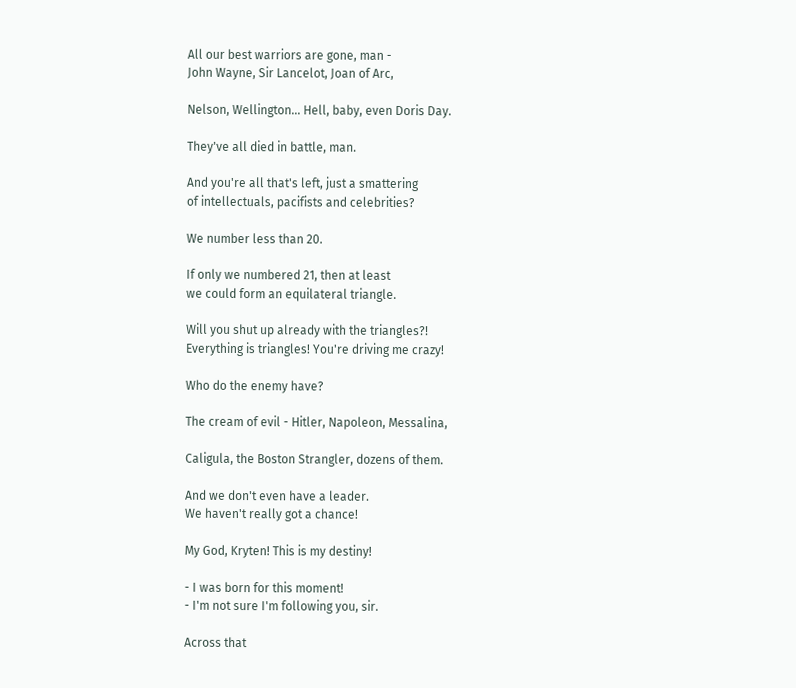All our best warriors are gone, man -
John Wayne, Sir Lancelot, Joan of Arc,

Nelson, Wellington... Hell, baby, even Doris Day.

They've all died in battle, man.

And you're all that's left, just a smattering
of intellectuals, pacifists and celebrities?

We number less than 20.

If only we numbered 21, then at least
we could form an equilateral triangle.

Will you shut up already with the triangles?!
Everything is triangles! You're driving me crazy!

Who do the enemy have?

The cream of evil - Hitler, Napoleon, Messalina,

Caligula, the Boston Strangler, dozens of them.

And we don't even have a leader.
We haven't really got a chance!

My God, Kryten! This is my destiny!

- I was born for this moment!
- I'm not sure I'm following you, sir.

Across that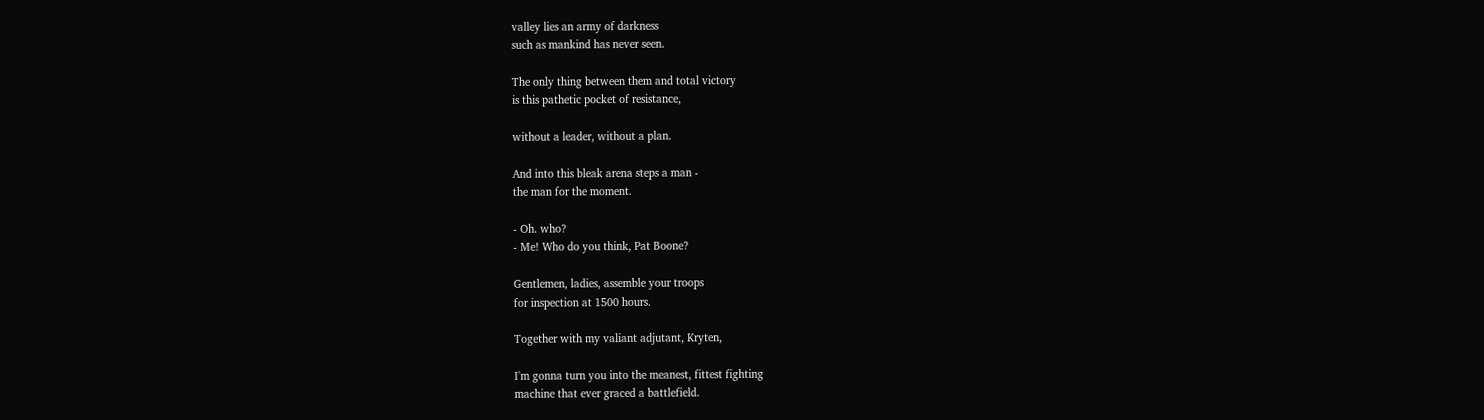valley lies an army of darkness
such as mankind has never seen.

The only thing between them and total victory
is this pathetic pocket of resistance,

without a leader, without a plan.

And into this bleak arena steps a man -
the man for the moment.

- Oh. who?
- Me! Who do you think, Pat Boone?

Gentlemen, ladies, assemble your troops
for inspection at 1500 hours.

Together with my valiant adjutant, Kryten,

I'm gonna turn you into the meanest, fittest fighting
machine that ever graced a battlefield.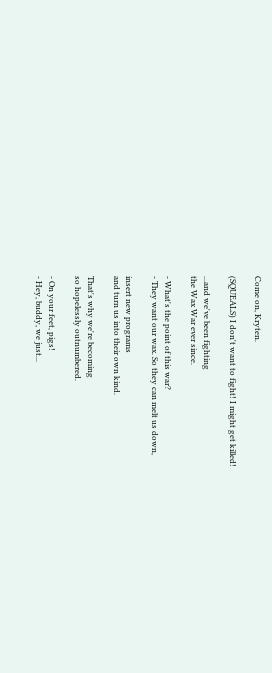Come on, Kryten.

(SQUEALS) I don't want to fight! I might get killed!

...and we've been fighting
the Wax War ever since.

- What's the point of this war?
- They want our wax. So they can melt us down,

insert new programs
and turn us into their own kind.

That's why we're becoming
so hopelessly outnumbered.

- On your feet, pigs!
- Hey, buddy, we just...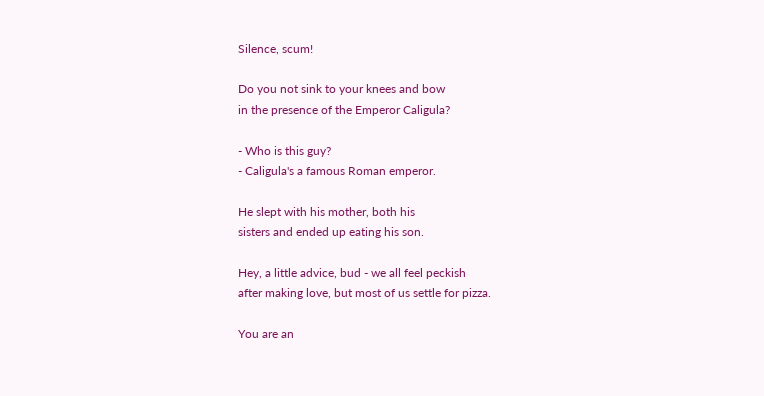Silence, scum!

Do you not sink to your knees and bow
in the presence of the Emperor Caligula?

- Who is this guy?
- Caligula's a famous Roman emperor.

He slept with his mother, both his
sisters and ended up eating his son.

Hey, a little advice, bud - we all feel peckish
after making love, but most of us settle for pizza.

You are an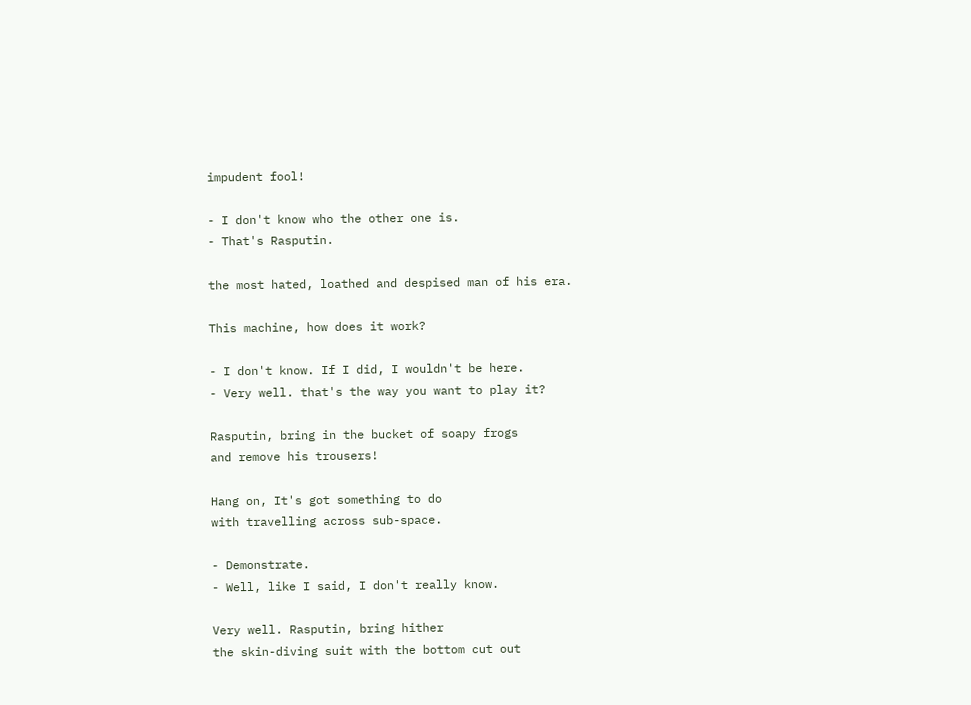impudent fool!

- I don't know who the other one is.
- That's Rasputin.

the most hated, loathed and despised man of his era.

This machine, how does it work?

- I don't know. If I did, I wouldn't be here.
- Very well. that's the way you want to play it?

Rasputin, bring in the bucket of soapy frogs
and remove his trousers!

Hang on, It's got something to do
with travelling across sub-space.

- Demonstrate.
- Well, like I said, I don't really know.

Very well. Rasputin, bring hither
the skin-diving suit with the bottom cut out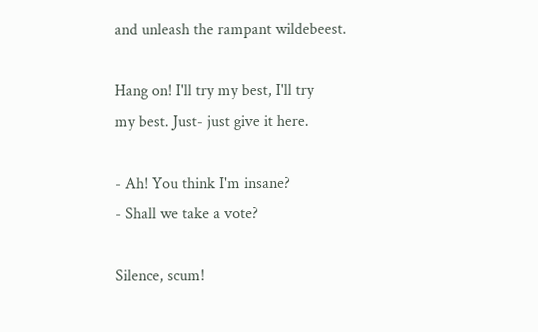and unleash the rampant wildebeest.

Hang on! I'll try my best, I'll try
my best. Just- just give it here.

- Ah! You think I'm insane?
- Shall we take a vote?

Silence, scum!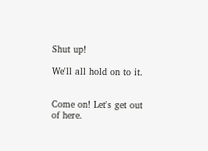Shut up!

We'll all hold on to it.


Come on! Let's get out of here.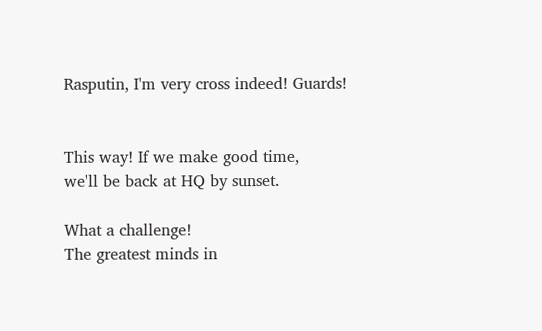Rasputin, I'm very cross indeed! Guards!


This way! If we make good time,
we'll be back at HQ by sunset.

What a challenge!
The greatest minds in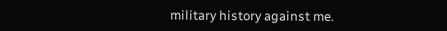military history against me.